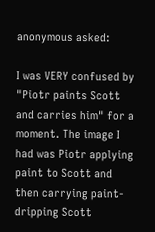anonymous asked:

I was VERY confused by "Piotr paints Scott and carries him" for a moment. The image I had was Piotr applying paint to Scott and then carrying paint-dripping Scott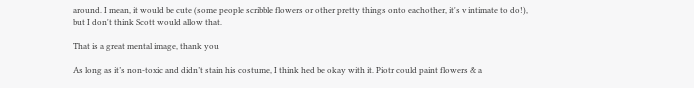around. I mean, it would be cute (some people scribble flowers or other pretty things onto eachother, it's v intimate to do!), but I don't think Scott would allow that.

That is a great mental image, thank you

As long as it’s non-toxic and didn’t stain his costume, I think hed be okay with it. Piotr could paint flowers & a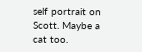self portrait on Scott. Maybe a cat too.